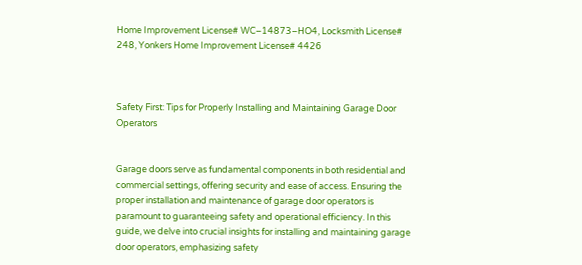Home Improvement License# WC–14873–HO4, Locksmith License# 248, Yonkers Home Improvement License# 4426



Safety First: Tips for Properly Installing and Maintaining Garage Door Operators


Garage doors serve as fundamental components in both residential and commercial settings, offering security and ease of access. Ensuring the proper installation and maintenance of garage door operators is paramount to guaranteeing safety and operational efficiency. In this guide, we delve into crucial insights for installing and maintaining garage door operators, emphasizing safety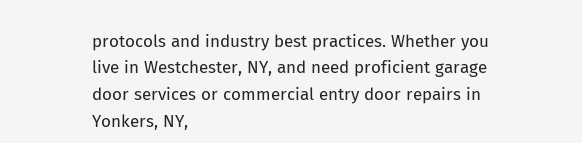protocols and industry best practices. Whether you live in Westchester, NY, and need proficient garage door services or commercial entry door repairs in Yonkers, NY,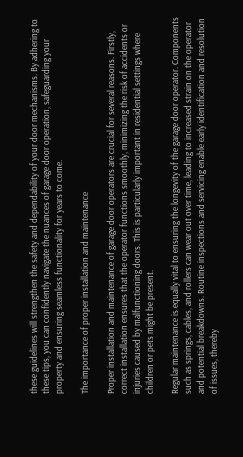these guidelines will strengthen the safety and dependability of your door mechanisms. By adhering to these tips, you can confidently navigate the nuances of garage door operation, safeguarding your property and ensuring seamless functionality for years to come.

The importance of proper installation and maintenance

Proper installation and maintenance of garage door operators are crucial for several reasons. Firstly, correct installation ensures that the operator functions smoothly, minimizing the risk of accidents or injuries caused by malfunctioning doors. This is particularly important in residential settings where children or pets might be present.

Regular maintenance is equally vital to ensuring the longevity of the garage door operator. Components such as springs, cables, and rollers can wear out over time, leading to increased strain on the operator and potential breakdowns. Routine inspections and servicing enable early identification and resolution of issues, thereby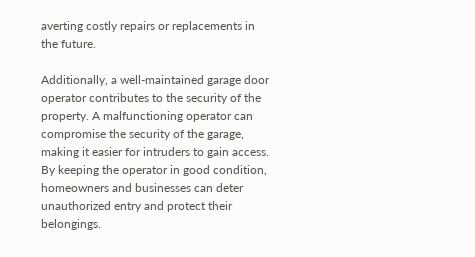averting costly repairs or replacements in the future.

Additionally, a well-maintained garage door operator contributes to the security of the property. A malfunctioning operator can compromise the security of the garage, making it easier for intruders to gain access. By keeping the operator in good condition, homeowners and businesses can deter unauthorized entry and protect their belongings.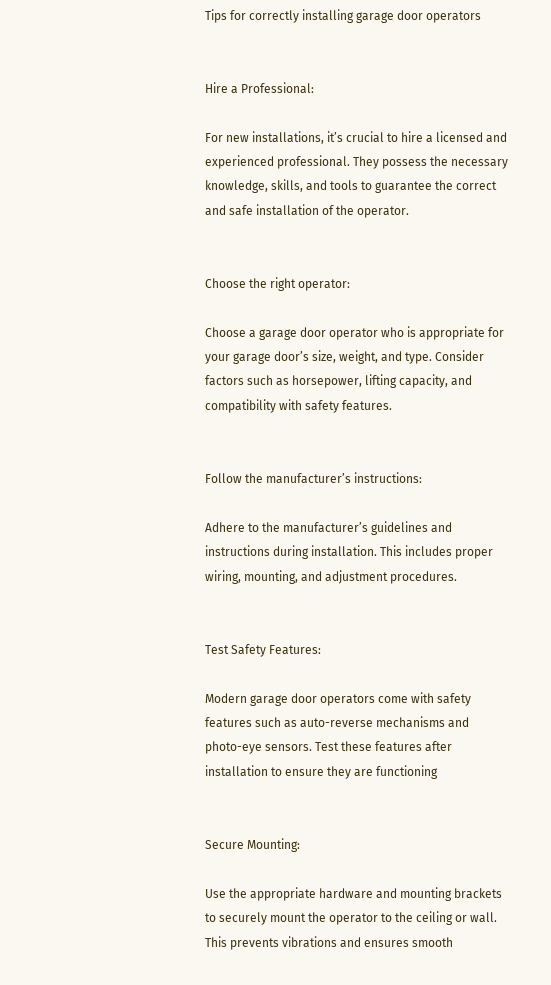Tips for correctly installing garage door operators


Hire a Professional:

For new installations, it’s crucial to hire a licensed and experienced professional. They possess the necessary knowledge, skills, and tools to guarantee the correct and safe installation of the operator.


Choose the right operator:

Choose a garage door operator who is appropriate for your garage door’s size, weight, and type. Consider factors such as horsepower, lifting capacity, and compatibility with safety features.


Follow the manufacturer’s instructions:

Adhere to the manufacturer’s guidelines and instructions during installation. This includes proper wiring, mounting, and adjustment procedures.


Test Safety Features:

Modern garage door operators come with safety features such as auto-reverse mechanisms and photo-eye sensors. Test these features after installation to ensure they are functioning


Secure Mounting:

Use the appropriate hardware and mounting brackets to securely mount the operator to the ceiling or wall. This prevents vibrations and ensures smooth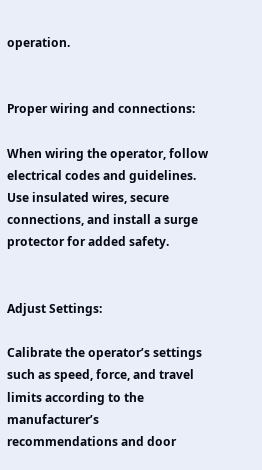operation.


Proper wiring and connections:

When wiring the operator, follow electrical codes and guidelines. Use insulated wires, secure connections, and install a surge protector for added safety.


Adjust Settings:

Calibrate the operator’s settings such as speed, force, and travel limits according to the manufacturer’s recommendations and door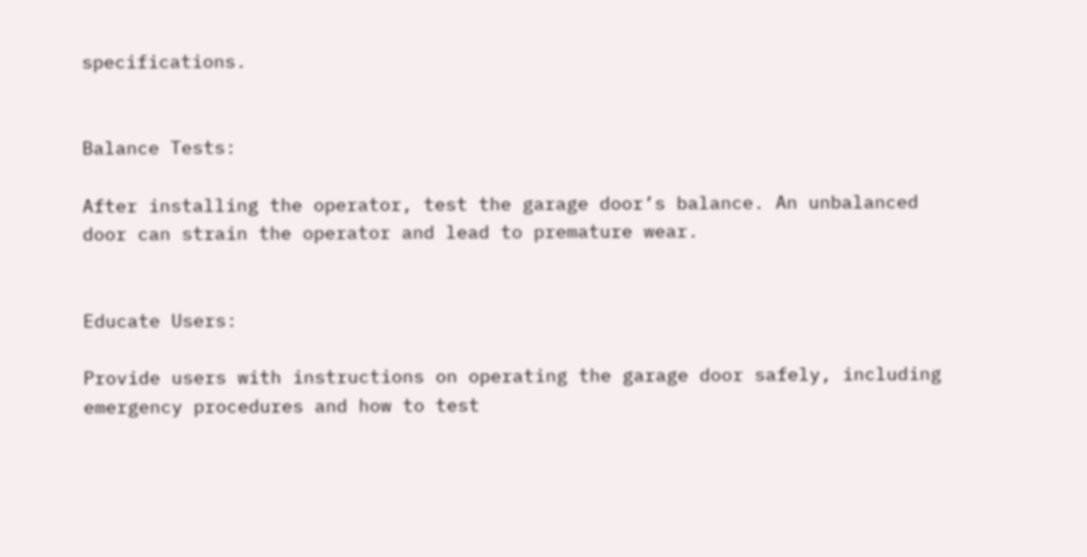specifications.


Balance Tests:

After installing the operator, test the garage door’s balance. An unbalanced door can strain the operator and lead to premature wear.


Educate Users:

Provide users with instructions on operating the garage door safely, including emergency procedures and how to test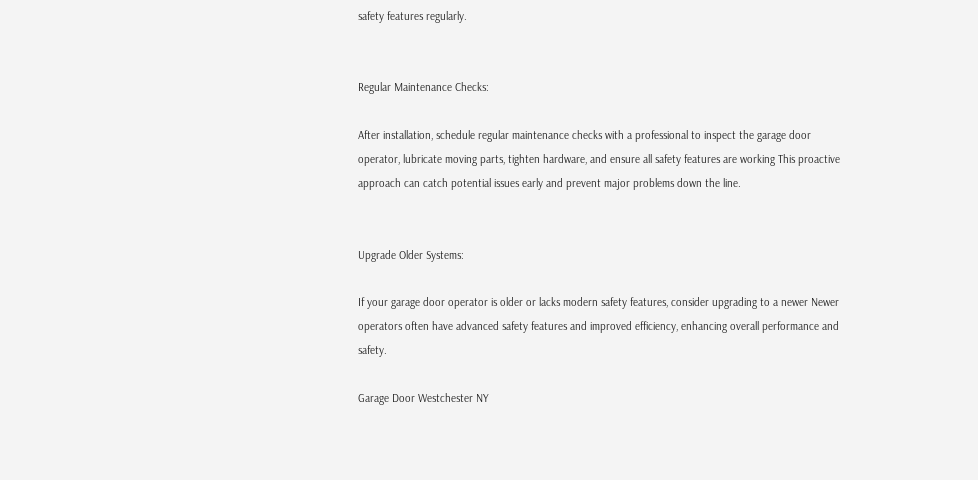safety features regularly.


Regular Maintenance Checks:

After installation, schedule regular maintenance checks with a professional to inspect the garage door operator, lubricate moving parts, tighten hardware, and ensure all safety features are working This proactive approach can catch potential issues early and prevent major problems down the line.


Upgrade Older Systems:

If your garage door operator is older or lacks modern safety features, consider upgrading to a newer Newer operators often have advanced safety features and improved efficiency, enhancing overall performance and safety.

Garage Door Westchester NY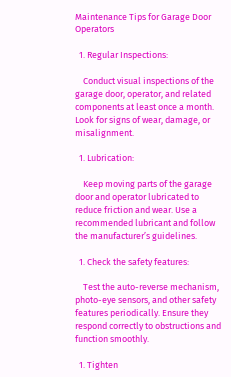Maintenance Tips for Garage Door Operators

  1. Regular Inspections:

    Conduct visual inspections of the garage door, operator, and related components at least once a month. Look for signs of wear, damage, or misalignment.

  1. Lubrication:

    Keep moving parts of the garage door and operator lubricated to reduce friction and wear. Use a recommended lubricant and follow the manufacturer’s guidelines.

  1. Check the safety features:

    Test the auto-reverse mechanism, photo-eye sensors, and other safety features periodically. Ensure they respond correctly to obstructions and function smoothly.

  1. Tighten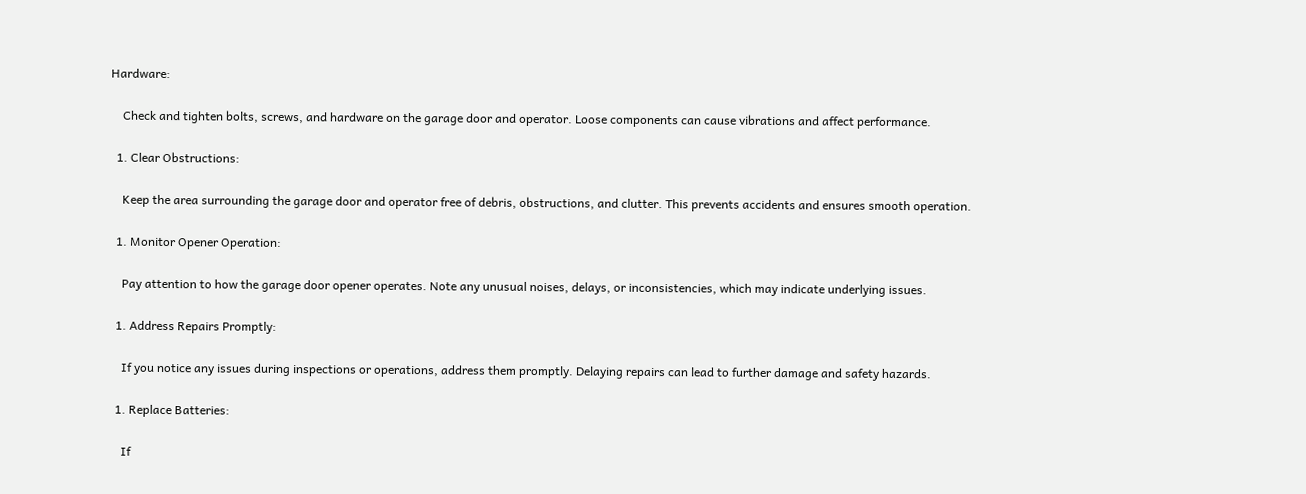Hardware:

    Check and tighten bolts, screws, and hardware on the garage door and operator. Loose components can cause vibrations and affect performance.

  1. Clear Obstructions:

    Keep the area surrounding the garage door and operator free of debris, obstructions, and clutter. This prevents accidents and ensures smooth operation.

  1. Monitor Opener Operation:

    Pay attention to how the garage door opener operates. Note any unusual noises, delays, or inconsistencies, which may indicate underlying issues.

  1. Address Repairs Promptly:

    If you notice any issues during inspections or operations, address them promptly. Delaying repairs can lead to further damage and safety hazards.

  1. Replace Batteries:

    If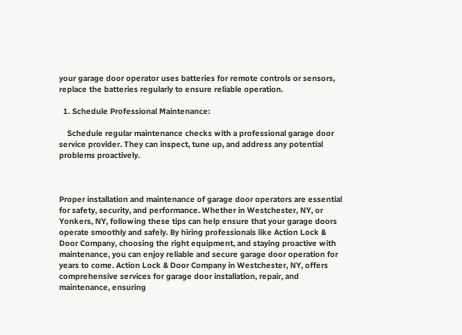your garage door operator uses batteries for remote controls or sensors, replace the batteries regularly to ensure reliable operation.

  1. Schedule Professional Maintenance:

    Schedule regular maintenance checks with a professional garage door service provider. They can inspect, tune up, and address any potential problems proactively.



Proper installation and maintenance of garage door operators are essential for safety, security, and performance. Whether in Westchester, NY, or Yonkers, NY, following these tips can help ensure that your garage doors operate smoothly and safely. By hiring professionals like Action Lock & Door Company, choosing the right equipment, and staying proactive with maintenance, you can enjoy reliable and secure garage door operation for years to come. Action Lock & Door Company in Westchester, NY, offers comprehensive services for garage door installation, repair, and maintenance, ensuring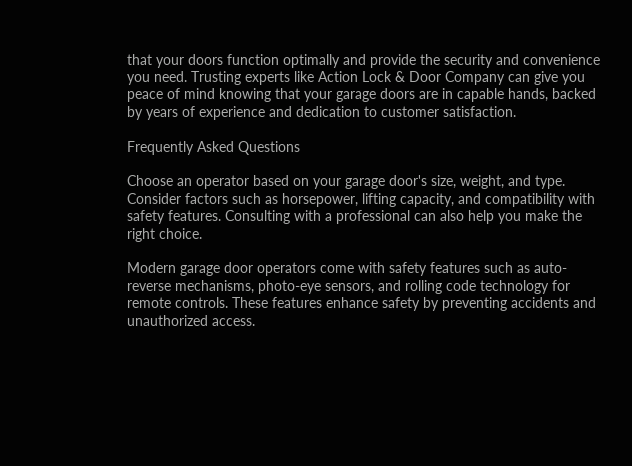that your doors function optimally and provide the security and convenience you need. Trusting experts like Action Lock & Door Company can give you peace of mind knowing that your garage doors are in capable hands, backed by years of experience and dedication to customer satisfaction.

Frequently Asked Questions

Choose an operator based on your garage door's size, weight, and type. Consider factors such as horsepower, lifting capacity, and compatibility with safety features. Consulting with a professional can also help you make the right choice.

Modern garage door operators come with safety features such as auto-reverse mechanisms, photo-eye sensors, and rolling code technology for remote controls. These features enhance safety by preventing accidents and unauthorized access.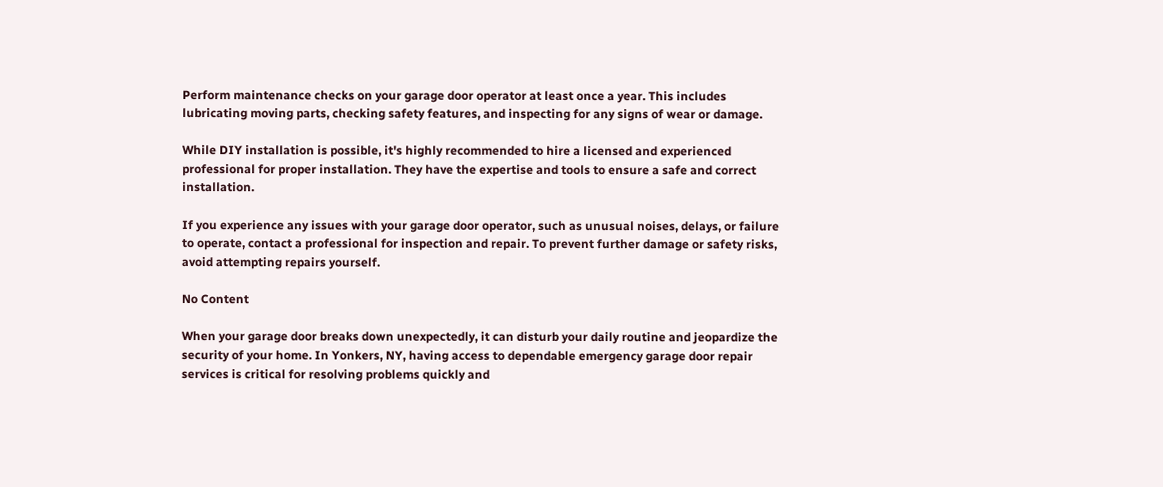Perform maintenance checks on your garage door operator at least once a year. This includes lubricating moving parts, checking safety features, and inspecting for any signs of wear or damage.

While DIY installation is possible, it's highly recommended to hire a licensed and experienced professional for proper installation. They have the expertise and tools to ensure a safe and correct installation.

If you experience any issues with your garage door operator, such as unusual noises, delays, or failure to operate, contact a professional for inspection and repair. To prevent further damage or safety risks, avoid attempting repairs yourself.

No Content

When your garage door breaks down unexpectedly, it can disturb your daily routine and jeopardize the security of your home. In Yonkers, NY, having access to dependable emergency garage door repair services is critical for resolving problems quickly and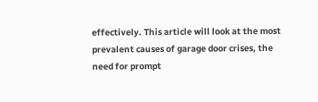effectively. This article will look at the most prevalent causes of garage door crises, the need for prompt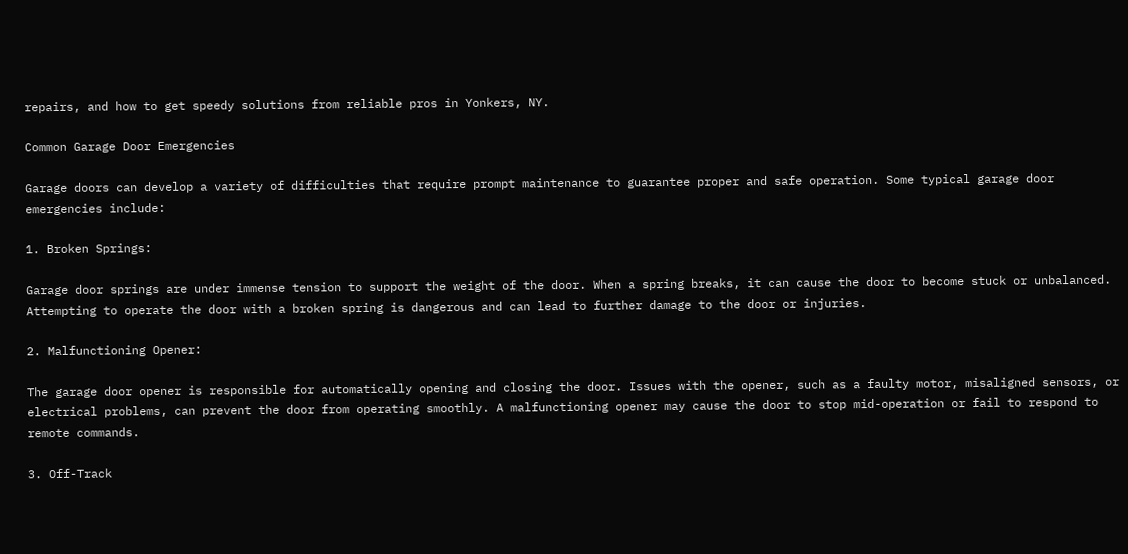repairs, and how to get speedy solutions from reliable pros in Yonkers, NY.

Common Garage Door Emergencies

Garage doors can develop a variety of difficulties that require prompt maintenance to guarantee proper and safe operation. Some typical garage door emergencies include:

1. Broken Springs:

Garage door springs are under immense tension to support the weight of the door. When a spring breaks, it can cause the door to become stuck or unbalanced. Attempting to operate the door with a broken spring is dangerous and can lead to further damage to the door or injuries.

2. Malfunctioning Opener:

The garage door opener is responsible for automatically opening and closing the door. Issues with the opener, such as a faulty motor, misaligned sensors, or electrical problems, can prevent the door from operating smoothly. A malfunctioning opener may cause the door to stop mid-operation or fail to respond to remote commands.

3. Off-Track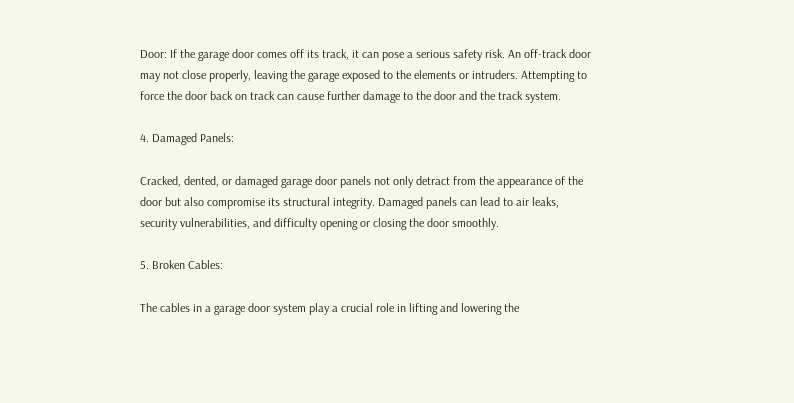Door: If the garage door comes off its track, it can pose a serious safety risk. An off-track door may not close properly, leaving the garage exposed to the elements or intruders. Attempting to force the door back on track can cause further damage to the door and the track system.

4. Damaged Panels:

Cracked, dented, or damaged garage door panels not only detract from the appearance of the door but also compromise its structural integrity. Damaged panels can lead to air leaks, security vulnerabilities, and difficulty opening or closing the door smoothly.

5. Broken Cables:

The cables in a garage door system play a crucial role in lifting and lowering the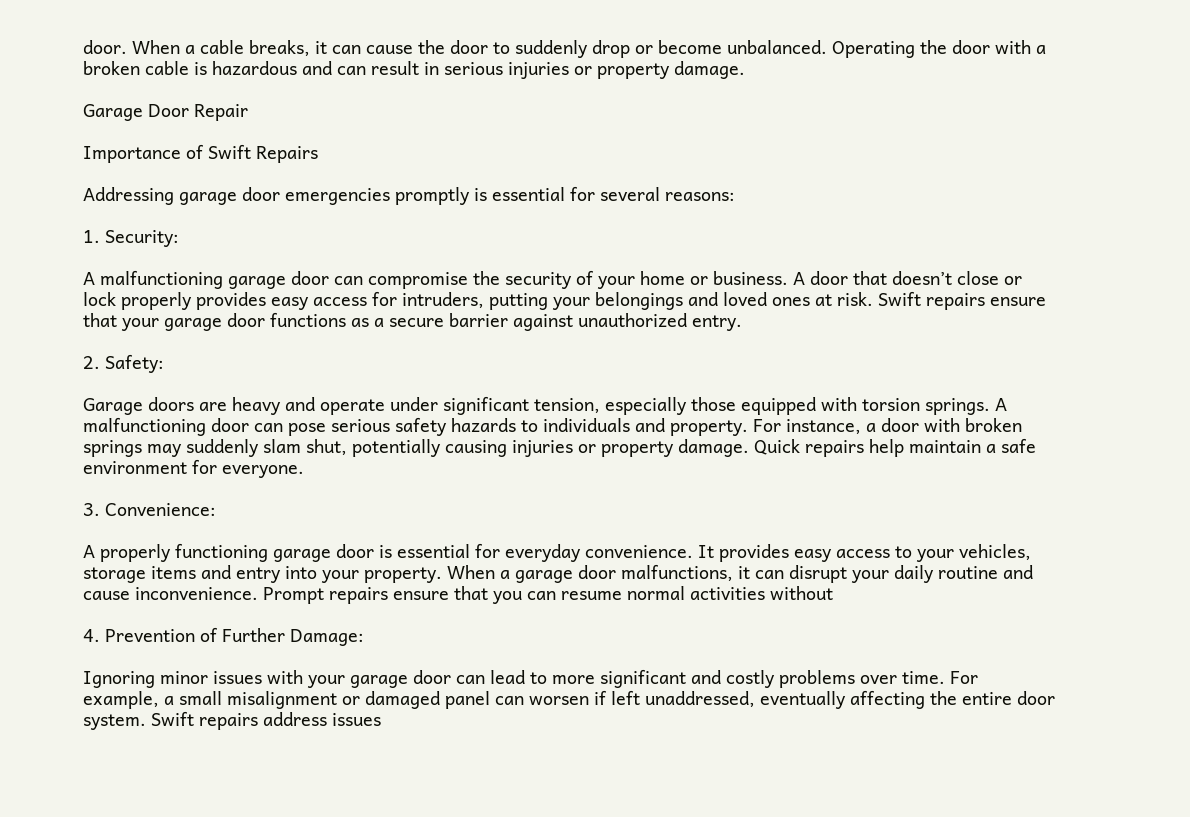door. When a cable breaks, it can cause the door to suddenly drop or become unbalanced. Operating the door with a broken cable is hazardous and can result in serious injuries or property damage.

Garage Door Repair

Importance of Swift Repairs

Addressing garage door emergencies promptly is essential for several reasons:

1. Security:

A malfunctioning garage door can compromise the security of your home or business. A door that doesn’t close or lock properly provides easy access for intruders, putting your belongings and loved ones at risk. Swift repairs ensure that your garage door functions as a secure barrier against unauthorized entry.

2. Safety:

Garage doors are heavy and operate under significant tension, especially those equipped with torsion springs. A malfunctioning door can pose serious safety hazards to individuals and property. For instance, a door with broken springs may suddenly slam shut, potentially causing injuries or property damage. Quick repairs help maintain a safe environment for everyone.

3. Convenience:

A properly functioning garage door is essential for everyday convenience. It provides easy access to your vehicles, storage items and entry into your property. When a garage door malfunctions, it can disrupt your daily routine and cause inconvenience. Prompt repairs ensure that you can resume normal activities without

4. Prevention of Further Damage:

Ignoring minor issues with your garage door can lead to more significant and costly problems over time. For example, a small misalignment or damaged panel can worsen if left unaddressed, eventually affecting the entire door system. Swift repairs address issues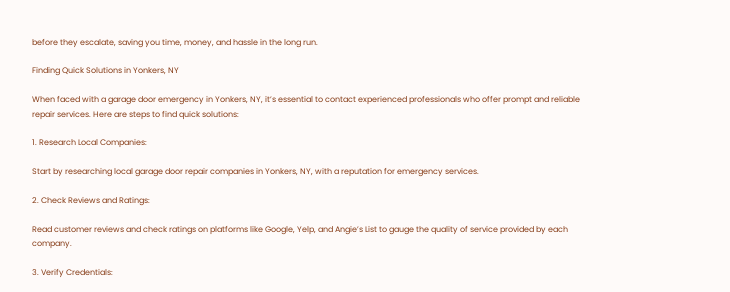before they escalate, saving you time, money, and hassle in the long run.

Finding Quick Solutions in Yonkers, NY

When faced with a garage door emergency in Yonkers, NY, it’s essential to contact experienced professionals who offer prompt and reliable repair services. Here are steps to find quick solutions:

1. Research Local Companies:

Start by researching local garage door repair companies in Yonkers, NY, with a reputation for emergency services.

2. Check Reviews and Ratings:

Read customer reviews and check ratings on platforms like Google, Yelp, and Angie’s List to gauge the quality of service provided by each company.

3. Verify Credentials: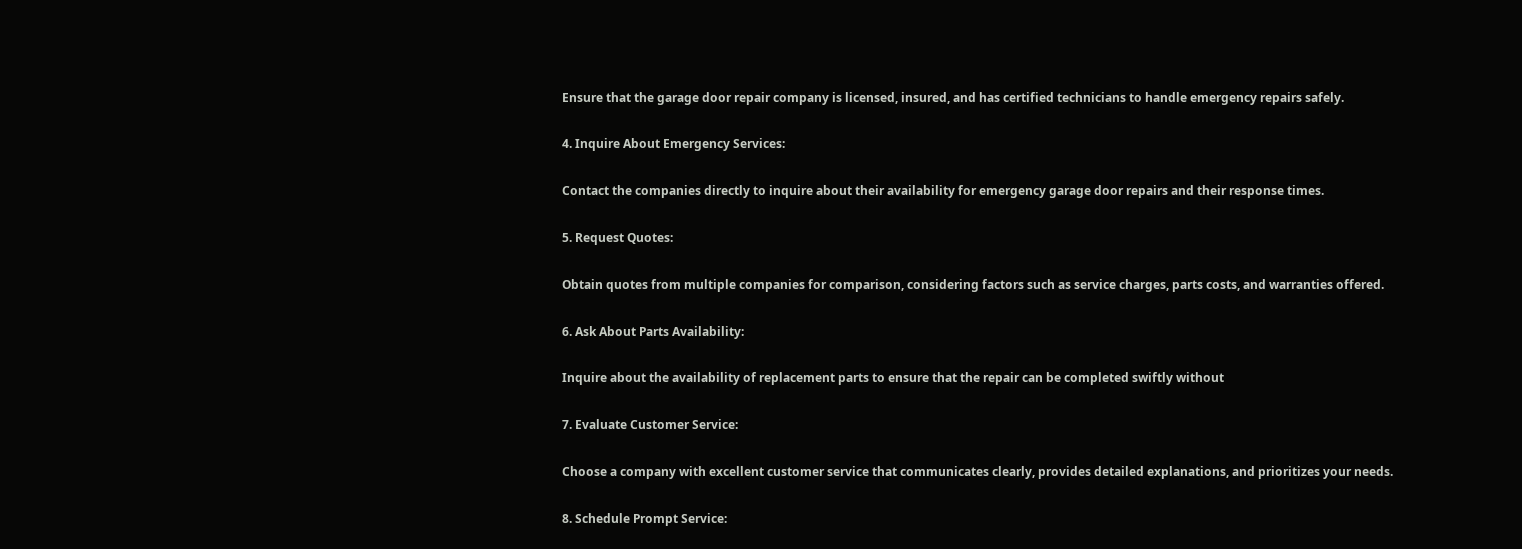Ensure that the garage door repair company is licensed, insured, and has certified technicians to handle emergency repairs safely.

4. Inquire About Emergency Services:

Contact the companies directly to inquire about their availability for emergency garage door repairs and their response times.

5. Request Quotes:

Obtain quotes from multiple companies for comparison, considering factors such as service charges, parts costs, and warranties offered.

6. Ask About Parts Availability:

Inquire about the availability of replacement parts to ensure that the repair can be completed swiftly without

7. Evaluate Customer Service:

Choose a company with excellent customer service that communicates clearly, provides detailed explanations, and prioritizes your needs.

8. Schedule Prompt Service: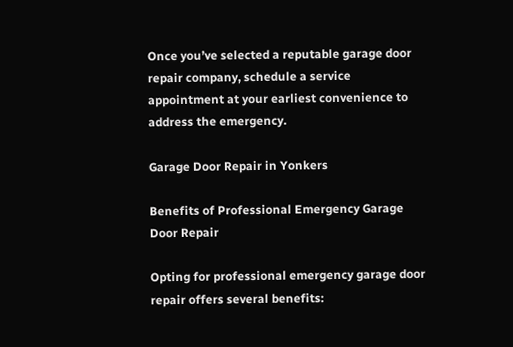Once you’ve selected a reputable garage door repair company, schedule a service appointment at your earliest convenience to address the emergency.

Garage Door Repair in Yonkers

Benefits of Professional Emergency Garage Door Repair

Opting for professional emergency garage door repair offers several benefits: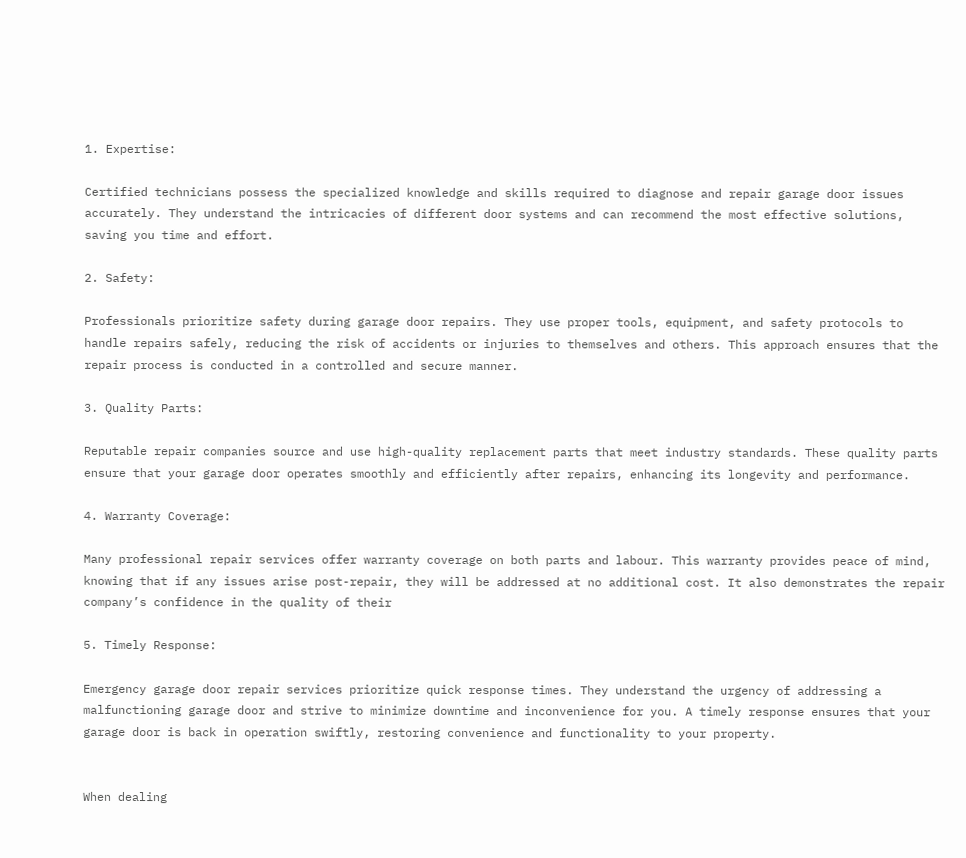1. Expertise:

Certified technicians possess the specialized knowledge and skills required to diagnose and repair garage door issues accurately. They understand the intricacies of different door systems and can recommend the most effective solutions, saving you time and effort.

2. Safety:

Professionals prioritize safety during garage door repairs. They use proper tools, equipment, and safety protocols to handle repairs safely, reducing the risk of accidents or injuries to themselves and others. This approach ensures that the repair process is conducted in a controlled and secure manner.

3. Quality Parts:

Reputable repair companies source and use high-quality replacement parts that meet industry standards. These quality parts ensure that your garage door operates smoothly and efficiently after repairs, enhancing its longevity and performance.

4. Warranty Coverage:

Many professional repair services offer warranty coverage on both parts and labour. This warranty provides peace of mind, knowing that if any issues arise post-repair, they will be addressed at no additional cost. It also demonstrates the repair company’s confidence in the quality of their

5. Timely Response:

Emergency garage door repair services prioritize quick response times. They understand the urgency of addressing a malfunctioning garage door and strive to minimize downtime and inconvenience for you. A timely response ensures that your garage door is back in operation swiftly, restoring convenience and functionality to your property.


When dealing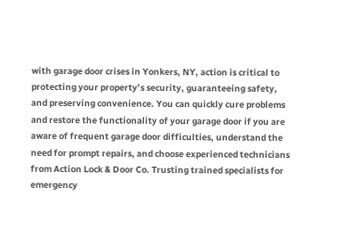with garage door crises in Yonkers, NY, action is critical to protecting your property’s security, guaranteeing safety, and preserving convenience. You can quickly cure problems and restore the functionality of your garage door if you are aware of frequent garage door difficulties, understand the need for prompt repairs, and choose experienced technicians from Action Lock & Door Co. Trusting trained specialists for emergency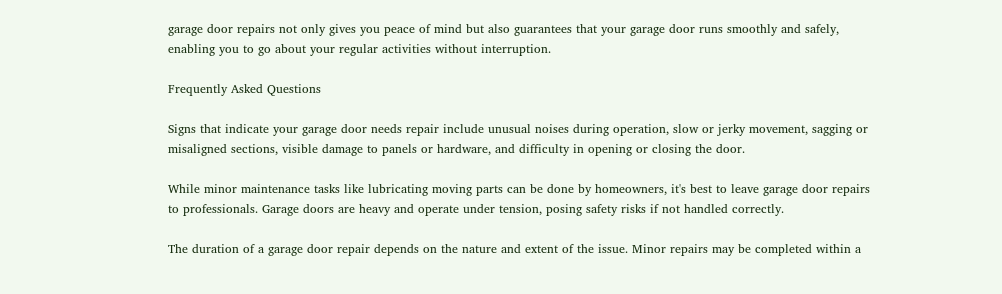garage door repairs not only gives you peace of mind but also guarantees that your garage door runs smoothly and safely, enabling you to go about your regular activities without interruption.

Frequently Asked Questions

Signs that indicate your garage door needs repair include unusual noises during operation, slow or jerky movement, sagging or misaligned sections, visible damage to panels or hardware, and difficulty in opening or closing the door.

While minor maintenance tasks like lubricating moving parts can be done by homeowners, it's best to leave garage door repairs to professionals. Garage doors are heavy and operate under tension, posing safety risks if not handled correctly.

The duration of a garage door repair depends on the nature and extent of the issue. Minor repairs may be completed within a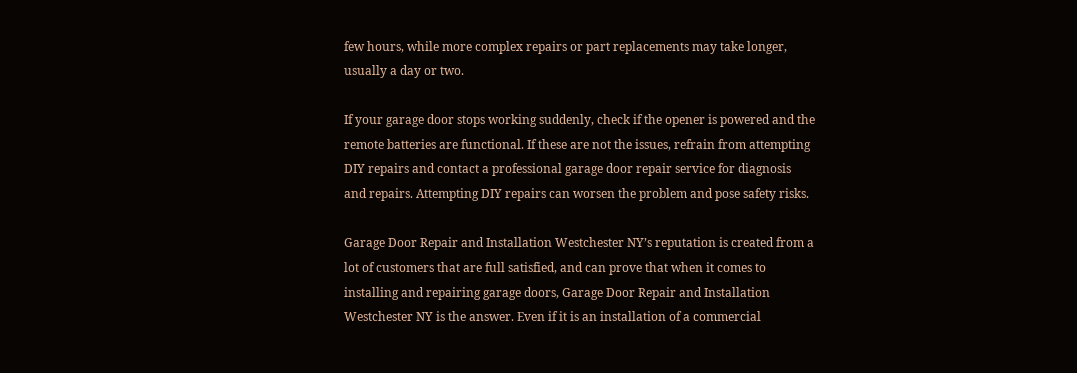few hours, while more complex repairs or part replacements may take longer, usually a day or two.

If your garage door stops working suddenly, check if the opener is powered and the remote batteries are functional. If these are not the issues, refrain from attempting DIY repairs and contact a professional garage door repair service for diagnosis and repairs. Attempting DIY repairs can worsen the problem and pose safety risks.

Garage Door Repair and Installation Westchester NY’s reputation is created from a lot of customers that are full satisfied, and can prove that when it comes to installing and repairing garage doors, Garage Door Repair and Installation Westchester NY is the answer. Even if it is an installation of a commercial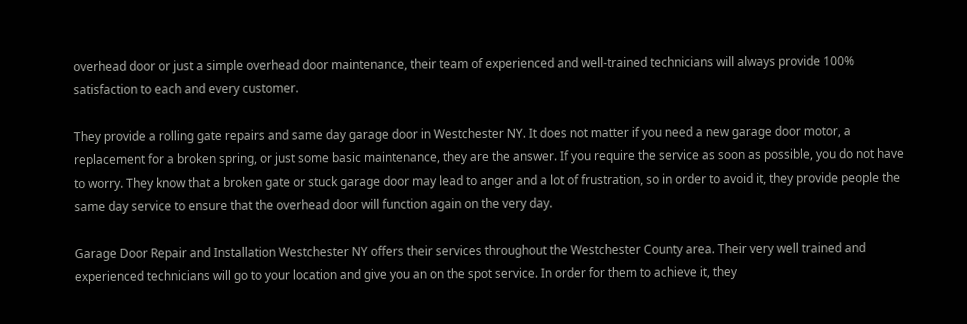overhead door or just a simple overhead door maintenance, their team of experienced and well-trained technicians will always provide 100% satisfaction to each and every customer.

They provide a rolling gate repairs and same day garage door in Westchester NY. It does not matter if you need a new garage door motor, a replacement for a broken spring, or just some basic maintenance, they are the answer. If you require the service as soon as possible, you do not have to worry. They know that a broken gate or stuck garage door may lead to anger and a lot of frustration, so in order to avoid it, they provide people the same day service to ensure that the overhead door will function again on the very day.

Garage Door Repair and Installation Westchester NY offers their services throughout the Westchester County area. Their very well trained and experienced technicians will go to your location and give you an on the spot service. In order for them to achieve it, they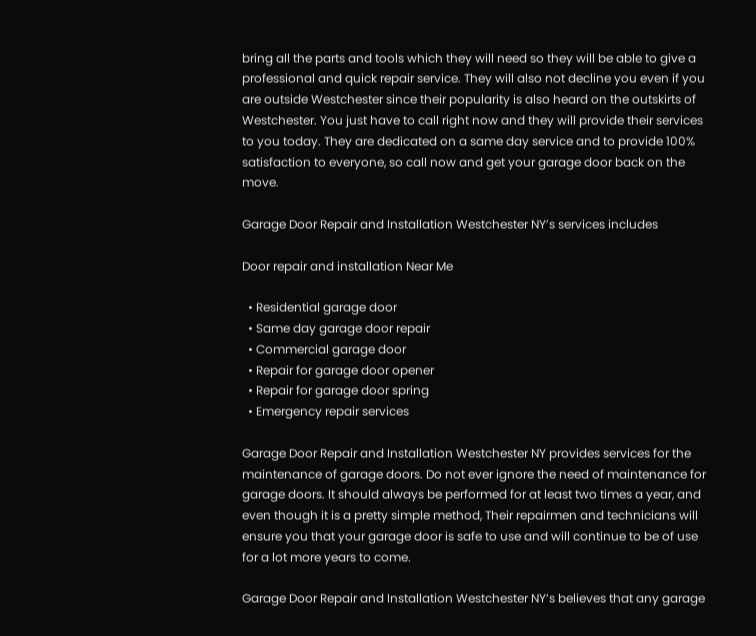bring all the parts and tools which they will need so they will be able to give a professional and quick repair service. They will also not decline you even if you are outside Westchester since their popularity is also heard on the outskirts of Westchester. You just have to call right now and they will provide their services to you today. They are dedicated on a same day service and to provide 100% satisfaction to everyone, so call now and get your garage door back on the move.

Garage Door Repair and Installation Westchester NY’s services includes

Door repair and installation Near Me

  • Residential garage door
  • Same day garage door repair
  • Commercial garage door
  • Repair for garage door opener
  • Repair for garage door spring
  • Emergency repair services

Garage Door Repair and Installation Westchester NY provides services for the maintenance of garage doors. Do not ever ignore the need of maintenance for garage doors. It should always be performed for at least two times a year, and even though it is a pretty simple method, Their repairmen and technicians will ensure you that your garage door is safe to use and will continue to be of use for a lot more years to come.

Garage Door Repair and Installation Westchester NY’s believes that any garage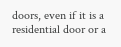doors, even if it is a residential door or a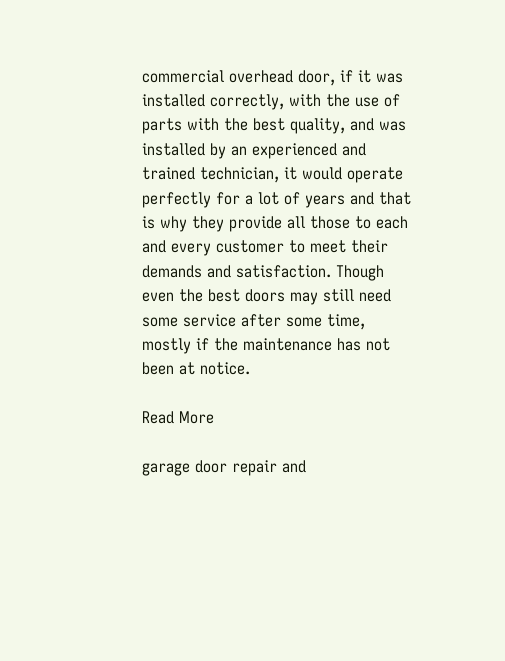commercial overhead door, if it was installed correctly, with the use of parts with the best quality, and was installed by an experienced and trained technician, it would operate perfectly for a lot of years and that is why they provide all those to each and every customer to meet their demands and satisfaction. Though even the best doors may still need some service after some time, mostly if the maintenance has not been at notice.

Read More

garage door repair and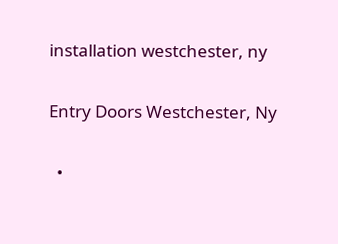installation westchester, ny

Entry Doors Westchester, Ny

  •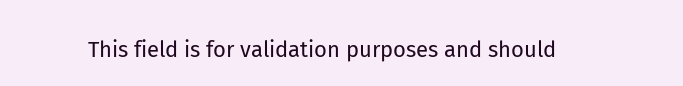This field is for validation purposes and should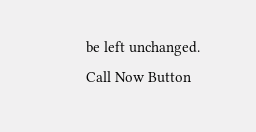be left unchanged.
Call Now Button